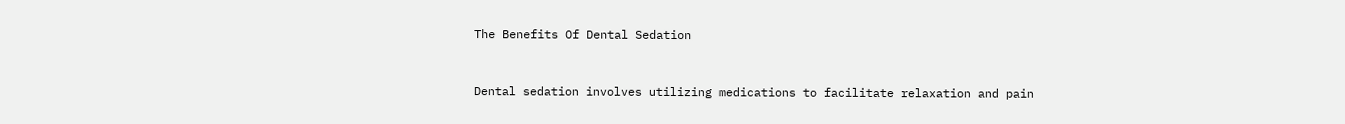The Benefits Of Dental Sedation


Dental sedation involves utilizing medications to facilitate relaxation and pain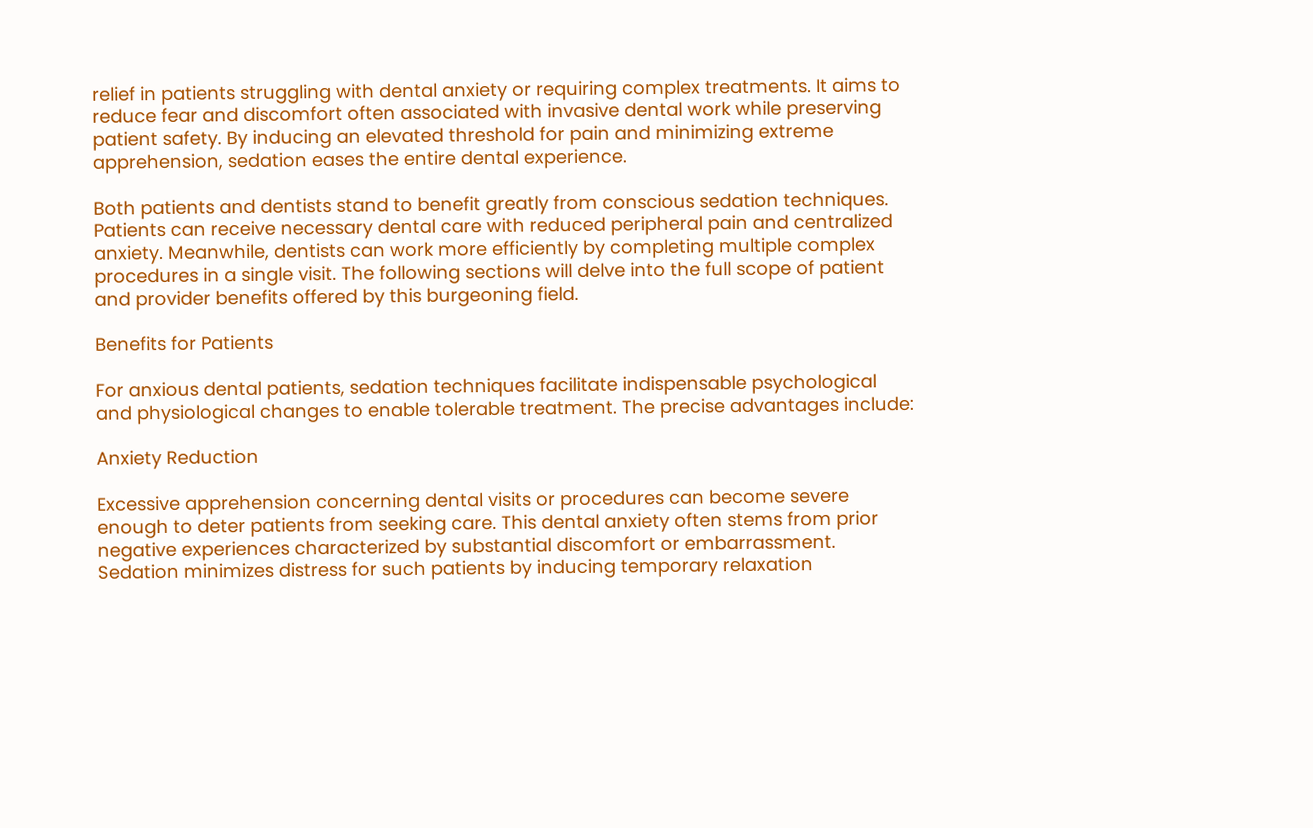relief in patients struggling with dental anxiety or requiring complex treatments. It aims to reduce fear and discomfort often associated with invasive dental work while preserving patient safety. By inducing an elevated threshold for pain and minimizing extreme apprehension, sedation eases the entire dental experience.

Both patients and dentists stand to benefit greatly from conscious sedation techniques. Patients can receive necessary dental care with reduced peripheral pain and centralized anxiety. Meanwhile, dentists can work more efficiently by completing multiple complex procedures in a single visit. The following sections will delve into the full scope of patient and provider benefits offered by this burgeoning field.

Benefits for Patients

For anxious dental patients, sedation techniques facilitate indispensable psychological and physiological changes to enable tolerable treatment. The precise advantages include:

Anxiety Reduction

Excessive apprehension concerning dental visits or procedures can become severe enough to deter patients from seeking care. This dental anxiety often stems from prior negative experiences characterized by substantial discomfort or embarrassment. Sedation minimizes distress for such patients by inducing temporary relaxation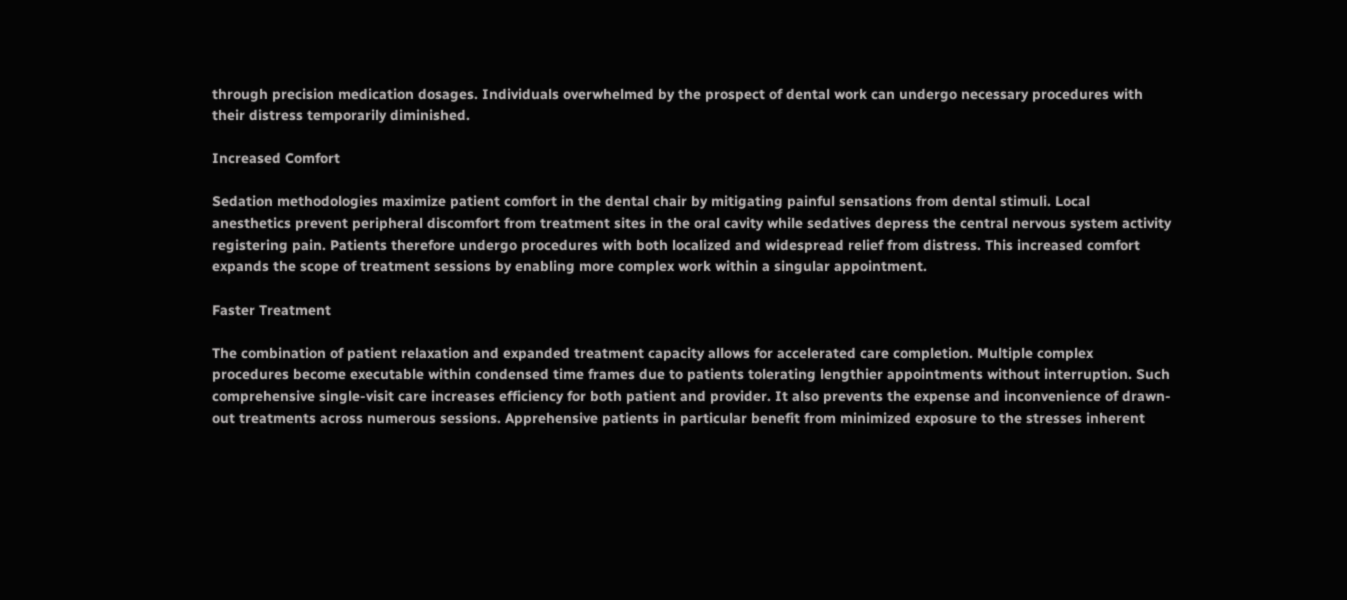through precision medication dosages. Individuals overwhelmed by the prospect of dental work can undergo necessary procedures with their distress temporarily diminished.

Increased Comfort

Sedation methodologies maximize patient comfort in the dental chair by mitigating painful sensations from dental stimuli. Local anesthetics prevent peripheral discomfort from treatment sites in the oral cavity while sedatives depress the central nervous system activity registering pain. Patients therefore undergo procedures with both localized and widespread relief from distress. This increased comfort expands the scope of treatment sessions by enabling more complex work within a singular appointment.

Faster Treatment

The combination of patient relaxation and expanded treatment capacity allows for accelerated care completion. Multiple complex procedures become executable within condensed time frames due to patients tolerating lengthier appointments without interruption. Such comprehensive single-visit care increases efficiency for both patient and provider. It also prevents the expense and inconvenience of drawn-out treatments across numerous sessions. Apprehensive patients in particular benefit from minimized exposure to the stresses inherent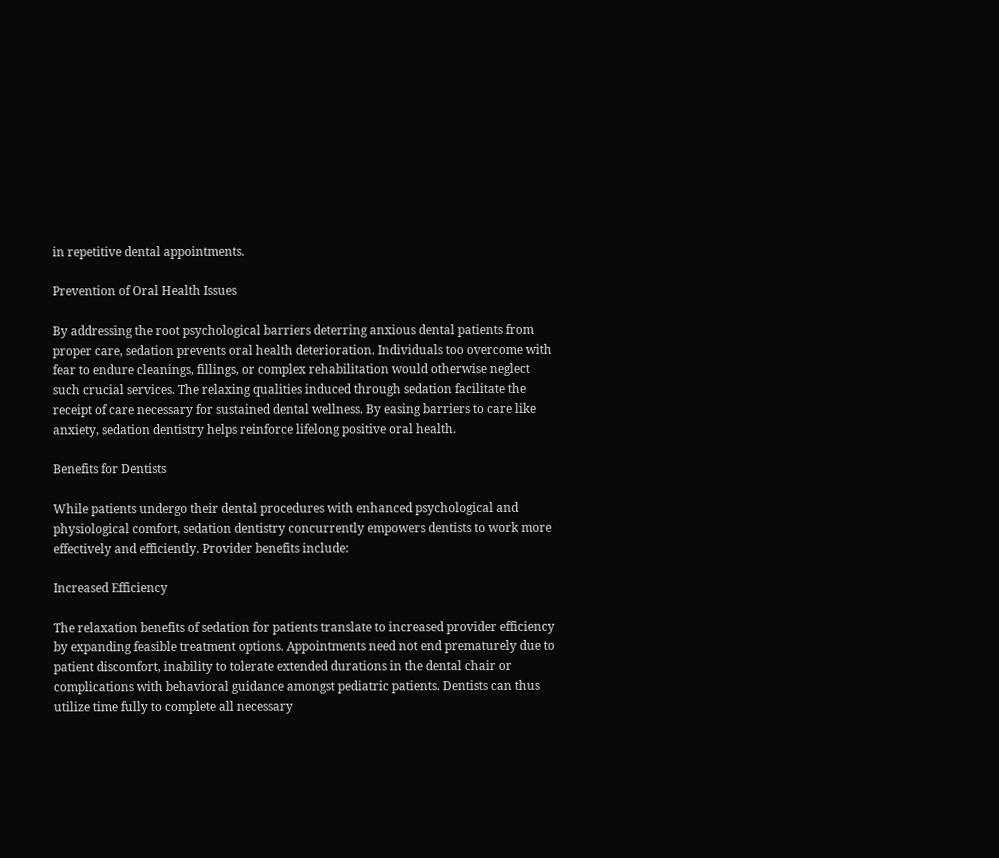in repetitive dental appointments.

Prevention of Oral Health Issues

By addressing the root psychological barriers deterring anxious dental patients from proper care, sedation prevents oral health deterioration. Individuals too overcome with fear to endure cleanings, fillings, or complex rehabilitation would otherwise neglect such crucial services. The relaxing qualities induced through sedation facilitate the receipt of care necessary for sustained dental wellness. By easing barriers to care like anxiety, sedation dentistry helps reinforce lifelong positive oral health.

Benefits for Dentists

While patients undergo their dental procedures with enhanced psychological and physiological comfort, sedation dentistry concurrently empowers dentists to work more effectively and efficiently. Provider benefits include:

Increased Efficiency

The relaxation benefits of sedation for patients translate to increased provider efficiency by expanding feasible treatment options. Appointments need not end prematurely due to patient discomfort, inability to tolerate extended durations in the dental chair or complications with behavioral guidance amongst pediatric patients. Dentists can thus utilize time fully to complete all necessary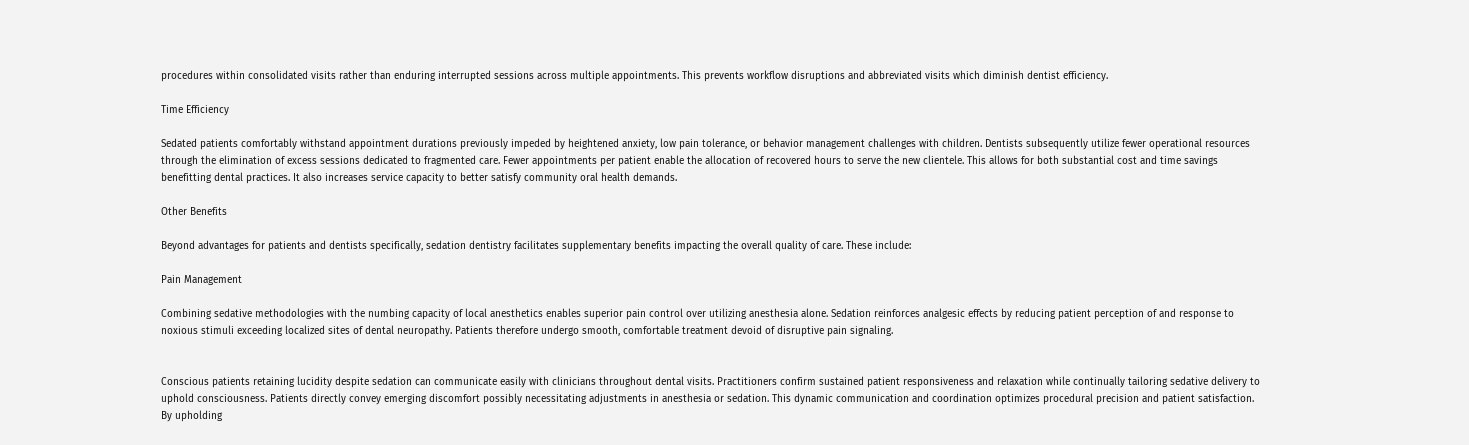procedures within consolidated visits rather than enduring interrupted sessions across multiple appointments. This prevents workflow disruptions and abbreviated visits which diminish dentist efficiency.

Time Efficiency

Sedated patients comfortably withstand appointment durations previously impeded by heightened anxiety, low pain tolerance, or behavior management challenges with children. Dentists subsequently utilize fewer operational resources through the elimination of excess sessions dedicated to fragmented care. Fewer appointments per patient enable the allocation of recovered hours to serve the new clientele. This allows for both substantial cost and time savings benefitting dental practices. It also increases service capacity to better satisfy community oral health demands.

Other Benefits

Beyond advantages for patients and dentists specifically, sedation dentistry facilitates supplementary benefits impacting the overall quality of care. These include:

Pain Management

Combining sedative methodologies with the numbing capacity of local anesthetics enables superior pain control over utilizing anesthesia alone. Sedation reinforces analgesic effects by reducing patient perception of and response to noxious stimuli exceeding localized sites of dental neuropathy. Patients therefore undergo smooth, comfortable treatment devoid of disruptive pain signaling.


Conscious patients retaining lucidity despite sedation can communicate easily with clinicians throughout dental visits. Practitioners confirm sustained patient responsiveness and relaxation while continually tailoring sedative delivery to uphold consciousness. Patients directly convey emerging discomfort possibly necessitating adjustments in anesthesia or sedation. This dynamic communication and coordination optimizes procedural precision and patient satisfaction. By upholding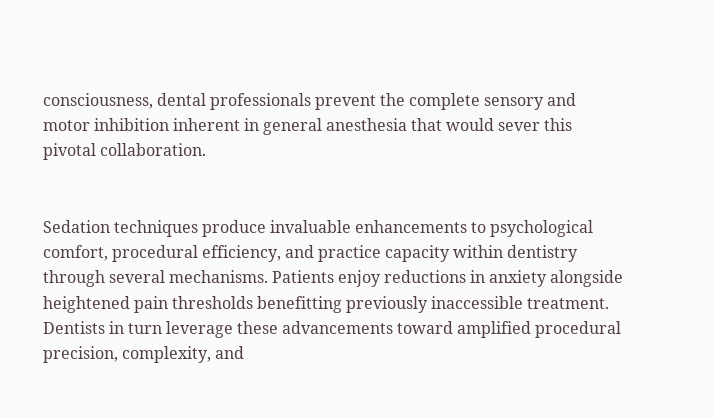consciousness, dental professionals prevent the complete sensory and motor inhibition inherent in general anesthesia that would sever this pivotal collaboration.


Sedation techniques produce invaluable enhancements to psychological comfort, procedural efficiency, and practice capacity within dentistry through several mechanisms. Patients enjoy reductions in anxiety alongside heightened pain thresholds benefitting previously inaccessible treatment. Dentists in turn leverage these advancements toward amplified procedural precision, complexity, and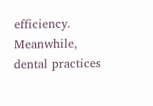efficiency. Meanwhile, dental practices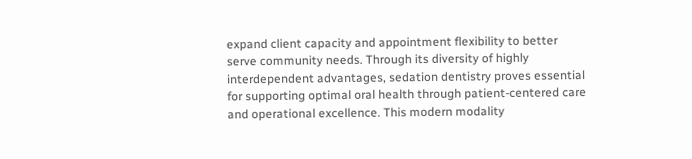expand client capacity and appointment flexibility to better serve community needs. Through its diversity of highly interdependent advantages, sedation dentistry proves essential for supporting optimal oral health through patient-centered care and operational excellence. This modern modality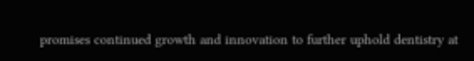promises continued growth and innovation to further uphold dentistry at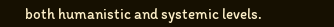both humanistic and systemic levels.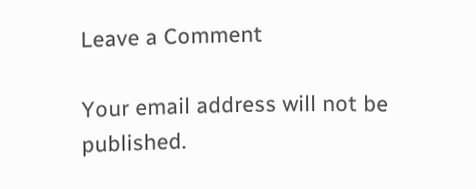Leave a Comment

Your email address will not be published.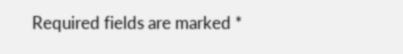Required fields are marked *